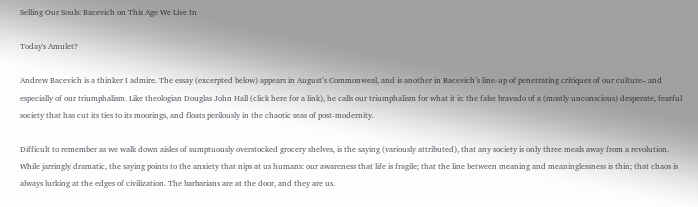Selling Our Souls: Bacevich on This Age We Live In

Today's Amulet?

Andrew Bacevich is a thinker I admire. The essay (excerpted below) appears in August’s Commonweal, and is another in Bacevich’s line-up of penetrating critiques of our culture– and especially of our triumphalism. Like theologian Douglas John Hall (click here for a link), he calls our triumphalism for what it is: the false bravado of a (mostly unconscious) desperate, fearful society that has cut its ties to its moorings, and floats perilously in the chaotic seas of post-modernity.

Difficult to remember as we walk down aisles of sumptuously overstocked grocery shelves, is the saying (variously attributed), that any society is only three meals away from a revolution. While jarringly dramatic, the saying points to the anxiety that nips at us humans: our awareness that life is fragile; that the line between meaning and meaninglessness is thin; that chaos is always lurking at the edges of civilization. The barbarians are at the door, and they are us.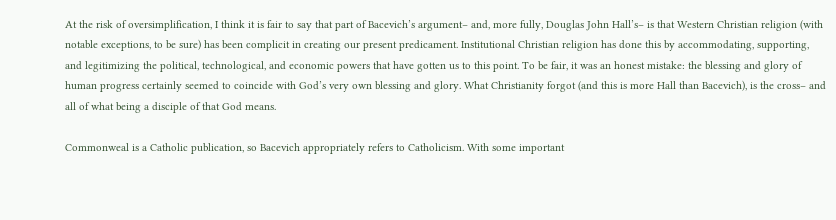At the risk of oversimplification, I think it is fair to say that part of Bacevich’s argument– and, more fully, Douglas John Hall’s– is that Western Christian religion (with notable exceptions, to be sure) has been complicit in creating our present predicament. Institutional Christian religion has done this by accommodating, supporting, and legitimizing the political, technological, and economic powers that have gotten us to this point. To be fair, it was an honest mistake: the blessing and glory of human progress certainly seemed to coincide with God’s very own blessing and glory. What Christianity forgot (and this is more Hall than Bacevich), is the cross– and all of what being a disciple of that God means.

Commonweal is a Catholic publication, so Bacevich appropriately refers to Catholicism. With some important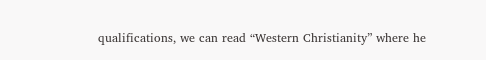qualifications, we can read “Western Christianity” where he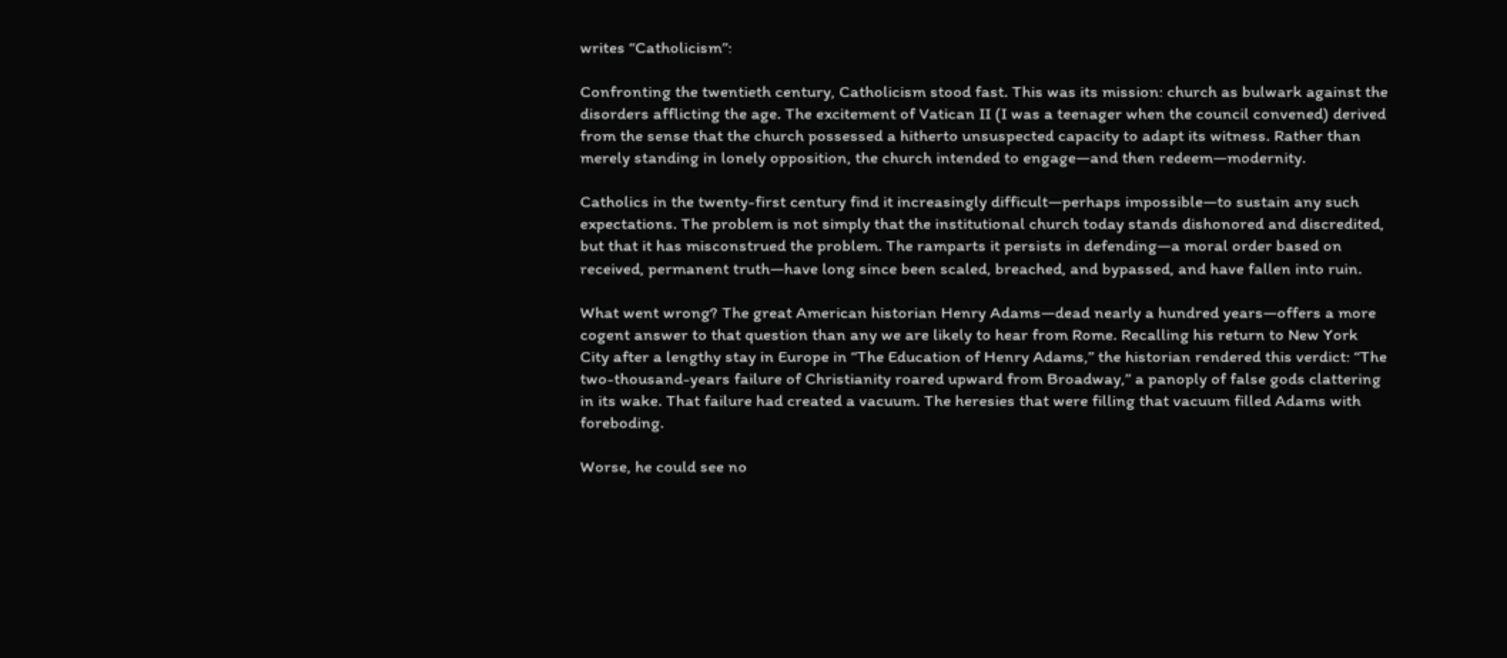writes “Catholicism”:

Confronting the twentieth century, Catholicism stood fast. This was its mission: church as bulwark against the disorders afflicting the age. The excitement of Vatican II (I was a teenager when the council convened) derived from the sense that the church possessed a hitherto unsuspected capacity to adapt its witness. Rather than merely standing in lonely opposition, the church intended to engage—and then redeem—modernity.

Catholics in the twenty-first century find it increasingly difficult—perhaps impossible—to sustain any such expectations. The problem is not simply that the institutional church today stands dishonored and discredited, but that it has misconstrued the problem. The ramparts it persists in defending—a moral order based on received, permanent truth—have long since been scaled, breached, and bypassed, and have fallen into ruin.

What went wrong? The great American historian Henry Adams—dead nearly a hundred years—offers a more cogent answer to that question than any we are likely to hear from Rome. Recalling his return to New York City after a lengthy stay in Europe in “The Education of Henry Adams,” the historian rendered this verdict: “The two-thousand-years failure of Christianity roared upward from Broadway,” a panoply of false gods clattering in its wake. That failure had created a vacuum. The heresies that were filling that vacuum filled Adams with foreboding.

Worse, he could see no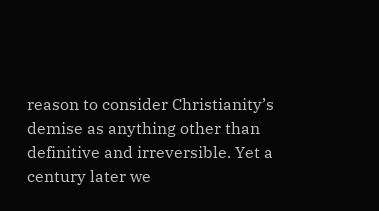reason to consider Christianity’s demise as anything other than definitive and irreversible. Yet a century later we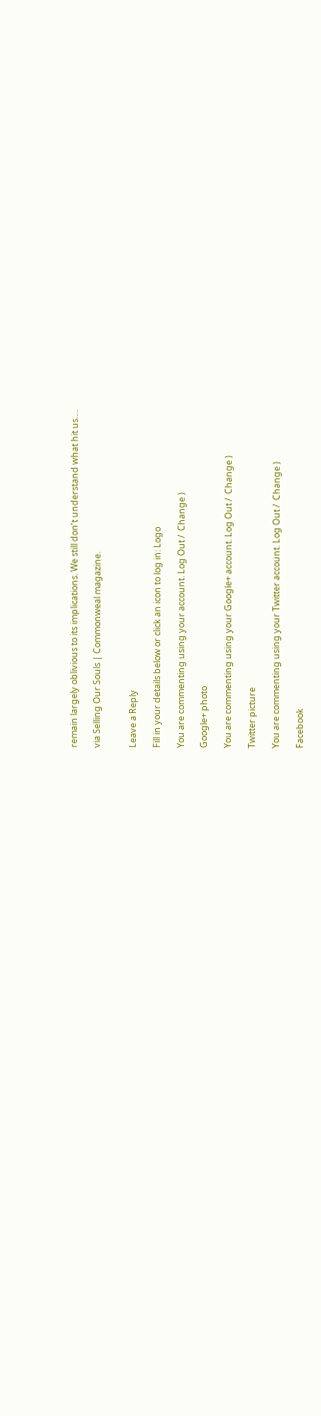remain largely oblivious to its implications. We still don’t understand what hit us….

via Selling Our Souls | Commonweal magazine.


Leave a Reply

Fill in your details below or click an icon to log in: Logo

You are commenting using your account. Log Out /  Change )

Google+ photo

You are commenting using your Google+ account. Log Out /  Change )

Twitter picture

You are commenting using your Twitter account. Log Out /  Change )

Facebook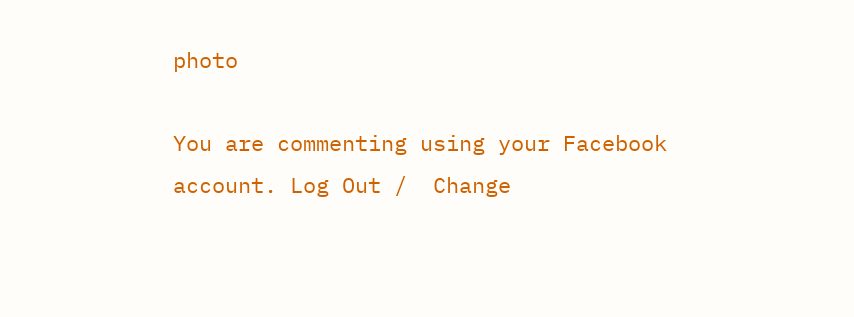photo

You are commenting using your Facebook account. Log Out /  Change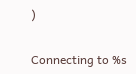)


Connecting to %s